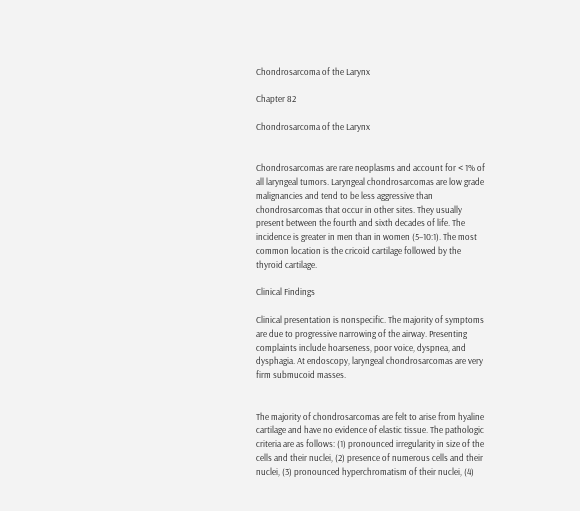Chondrosarcoma of the Larynx

Chapter 82

Chondrosarcoma of the Larynx


Chondrosarcomas are rare neoplasms and account for < 1% of all laryngeal tumors. Laryngeal chondrosarcomas are low grade malignancies and tend to be less aggressive than chondrosarcomas that occur in other sites. They usually present between the fourth and sixth decades of life. The incidence is greater in men than in women (5–10:1). The most common location is the cricoid cartilage followed by the thyroid cartilage.

Clinical Findings

Clinical presentation is nonspecific. The majority of symptoms are due to progressive narrowing of the airway. Presenting complaints include hoarseness, poor voice, dyspnea, and dysphagia. At endoscopy, laryngeal chondrosarcomas are very firm submucoid masses.


The majority of chondrosarcomas are felt to arise from hyaline cartilage and have no evidence of elastic tissue. The pathologic criteria are as follows: (1) pronounced irregularity in size of the cells and their nuclei, (2) presence of numerous cells and their nuclei, (3) pronounced hyperchromatism of their nuclei, (4)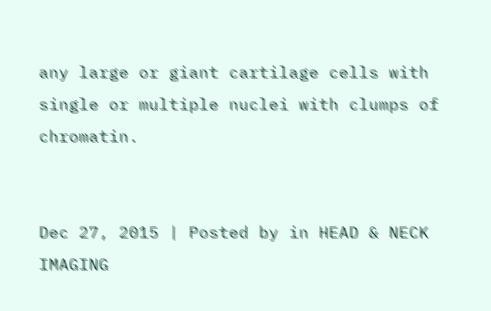any large or giant cartilage cells with single or multiple nuclei with clumps of chromatin.


Dec 27, 2015 | Posted by in HEAD & NECK IMAGING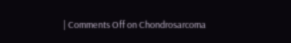| Comments Off on Chondrosarcoma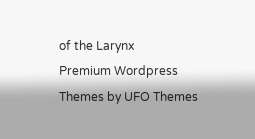of the Larynx
Premium Wordpress Themes by UFO Themes